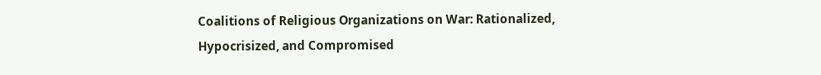Coalitions of Religious Organizations on War: Rationalized, Hypocrisized, and Compromised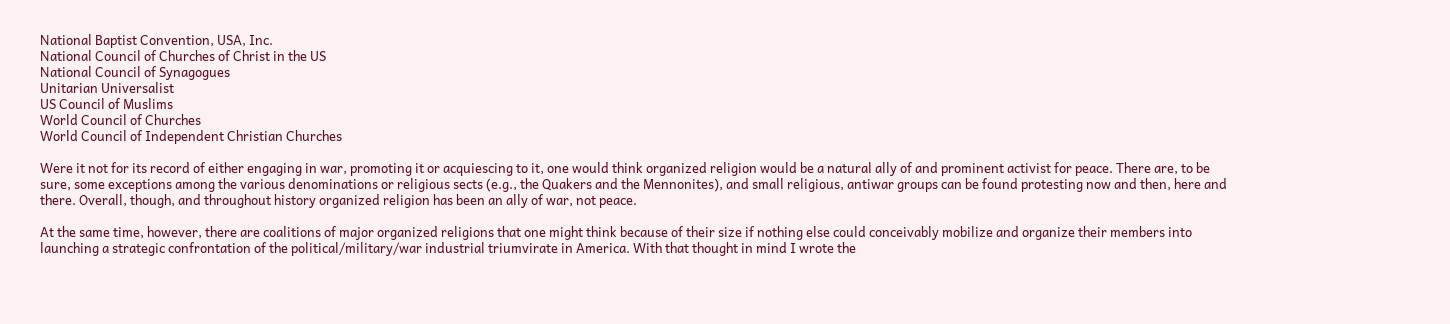National Baptist Convention, USA, Inc.
National Council of Churches of Christ in the US
National Council of Synagogues
Unitarian Universalist
US Council of Muslims
World Council of Churches
World Council of Independent Christian Churches

Were it not for its record of either engaging in war, promoting it or acquiescing to it, one would think organized religion would be a natural ally of and prominent activist for peace. There are, to be sure, some exceptions among the various denominations or religious sects (e.g., the Quakers and the Mennonites), and small religious, antiwar groups can be found protesting now and then, here and there. Overall, though, and throughout history organized religion has been an ally of war, not peace.

At the same time, however, there are coalitions of major organized religions that one might think because of their size if nothing else could conceivably mobilize and organize their members into launching a strategic confrontation of the political/military/war industrial triumvirate in America. With that thought in mind I wrote the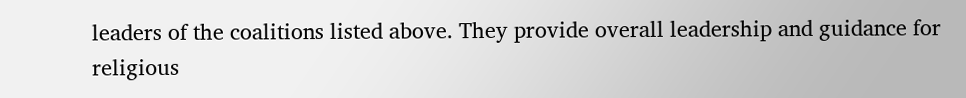leaders of the coalitions listed above. They provide overall leadership and guidance for religious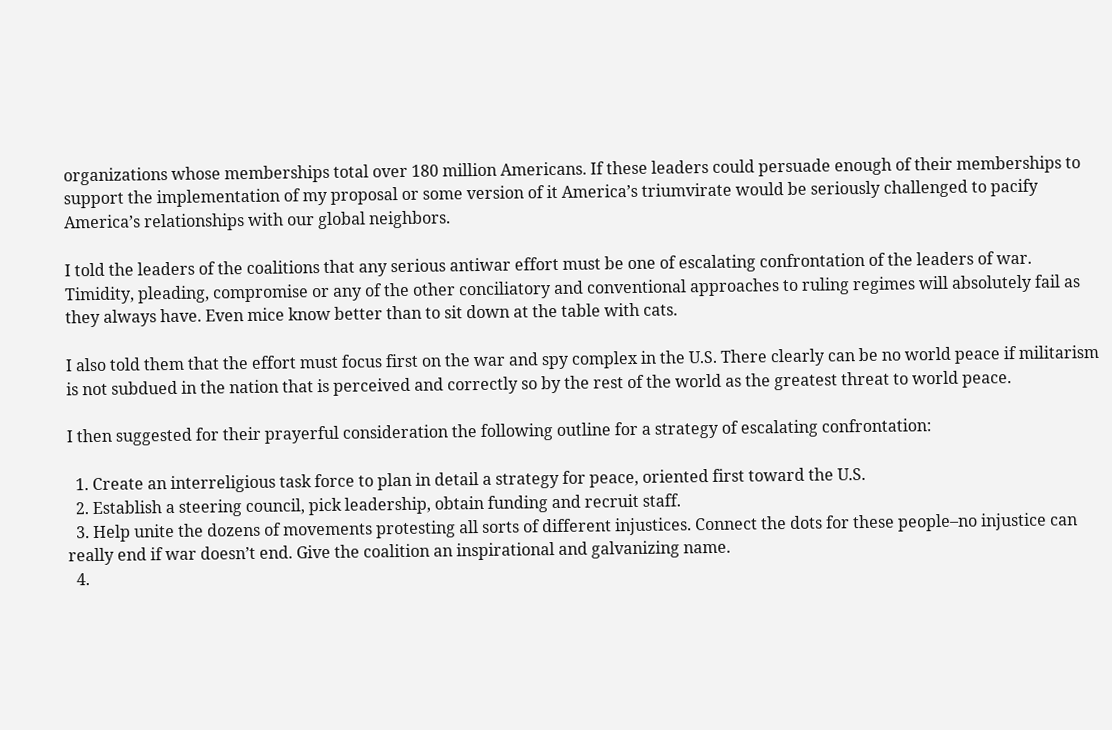organizations whose memberships total over 180 million Americans. If these leaders could persuade enough of their memberships to support the implementation of my proposal or some version of it America’s triumvirate would be seriously challenged to pacify America’s relationships with our global neighbors.

I told the leaders of the coalitions that any serious antiwar effort must be one of escalating confrontation of the leaders of war. Timidity, pleading, compromise or any of the other conciliatory and conventional approaches to ruling regimes will absolutely fail as they always have. Even mice know better than to sit down at the table with cats.

I also told them that the effort must focus first on the war and spy complex in the U.S. There clearly can be no world peace if militarism is not subdued in the nation that is perceived and correctly so by the rest of the world as the greatest threat to world peace.

I then suggested for their prayerful consideration the following outline for a strategy of escalating confrontation:

  1. Create an interreligious task force to plan in detail a strategy for peace, oriented first toward the U.S.
  2. Establish a steering council, pick leadership, obtain funding and recruit staff.
  3. Help unite the dozens of movements protesting all sorts of different injustices. Connect the dots for these people–no injustice can really end if war doesn’t end. Give the coalition an inspirational and galvanizing name.
  4.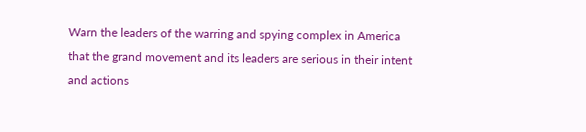Warn the leaders of the warring and spying complex in America that the grand movement and its leaders are serious in their intent and actions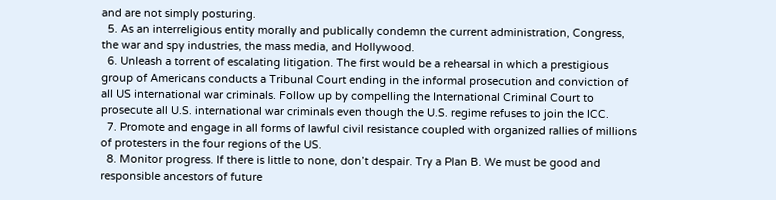and are not simply posturing.
  5. As an interreligious entity morally and publically condemn the current administration, Congress, the war and spy industries, the mass media, and Hollywood.
  6. Unleash a torrent of escalating litigation. The first would be a rehearsal in which a prestigious group of Americans conducts a Tribunal Court ending in the informal prosecution and conviction of all US international war criminals. Follow up by compelling the International Criminal Court to prosecute all U.S. international war criminals even though the U.S. regime refuses to join the ICC.
  7. Promote and engage in all forms of lawful civil resistance coupled with organized rallies of millions of protesters in the four regions of the US.
  8. Monitor progress. If there is little to none, don’t despair. Try a Plan B. We must be good and responsible ancestors of future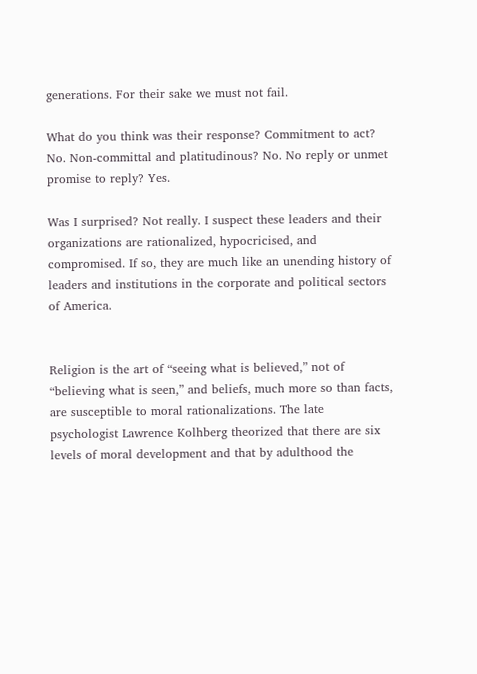generations. For their sake we must not fail.

What do you think was their response? Commitment to act? No. Non-committal and platitudinous? No. No reply or unmet promise to reply? Yes.

Was I surprised? Not really. I suspect these leaders and their organizations are rationalized, hypocricised, and compromised. If so, they are much like an unending history of leaders and institutions in the corporate and political sectors of America.


Religion is the art of “seeing what is believed,” not of “believing what is seen,” and beliefs, much more so than facts, are susceptible to moral rationalizations. The late psychologist Lawrence Kolhberg theorized that there are six levels of moral development and that by adulthood the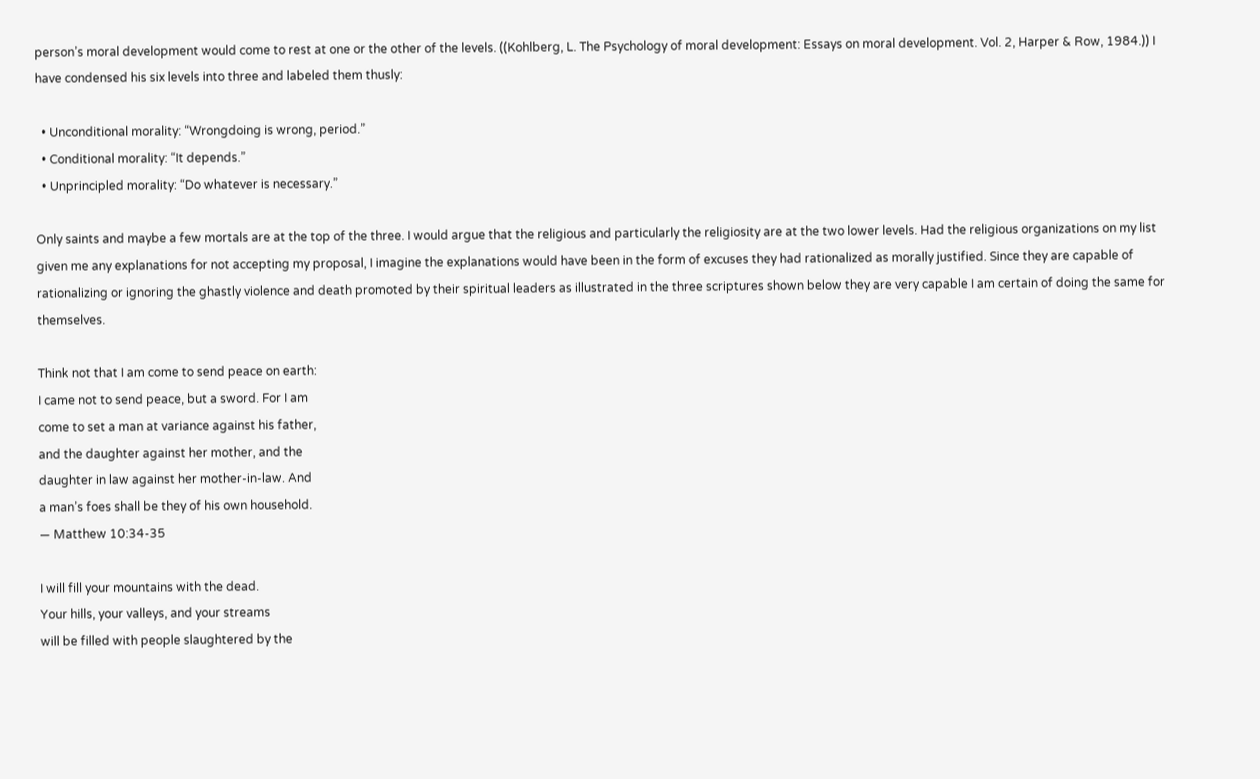person’s moral development would come to rest at one or the other of the levels. ((Kohlberg, L. The Psychology of moral development: Essays on moral development. Vol. 2, Harper & Row, 1984.)) I have condensed his six levels into three and labeled them thusly:

  • Unconditional morality: “Wrongdoing is wrong, period.”
  • Conditional morality: “It depends.”
  • Unprincipled morality: “Do whatever is necessary.”

Only saints and maybe a few mortals are at the top of the three. I would argue that the religious and particularly the religiosity are at the two lower levels. Had the religious organizations on my list given me any explanations for not accepting my proposal, I imagine the explanations would have been in the form of excuses they had rationalized as morally justified. Since they are capable of rationalizing or ignoring the ghastly violence and death promoted by their spiritual leaders as illustrated in the three scriptures shown below they are very capable I am certain of doing the same for themselves.

Think not that I am come to send peace on earth:
I came not to send peace, but a sword. For I am
come to set a man at variance against his father,
and the daughter against her mother, and the
daughter in law against her mother-in-law. And
a man’s foes shall be they of his own household.
— Matthew 10:34-35

I will fill your mountains with the dead.
Your hills, your valleys, and your streams
will be filled with people slaughtered by the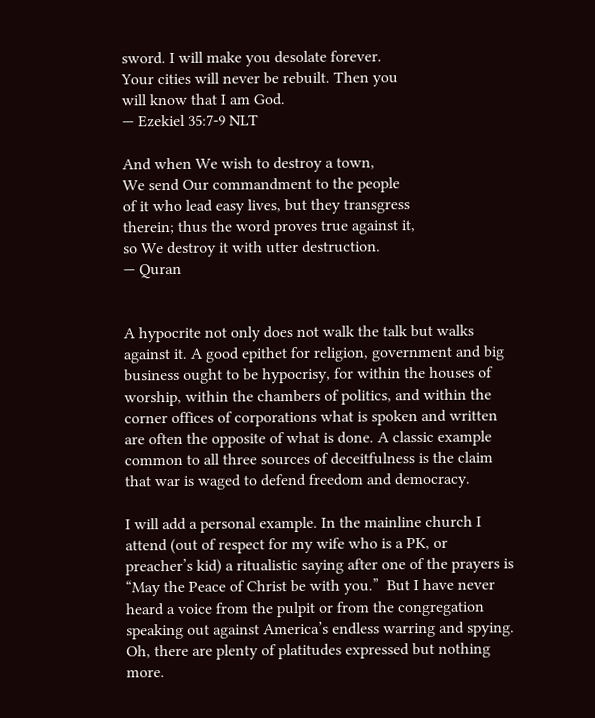sword. I will make you desolate forever.
Your cities will never be rebuilt. Then you
will know that I am God.
— Ezekiel 35:7-9 NLT

And when We wish to destroy a town,
We send Our commandment to the people
of it who lead easy lives, but they transgress
therein; thus the word proves true against it,
so We destroy it with utter destruction.
— Quran


A hypocrite not only does not walk the talk but walks against it. A good epithet for religion, government and big business ought to be hypocrisy, for within the houses of worship, within the chambers of politics, and within the corner offices of corporations what is spoken and written are often the opposite of what is done. A classic example common to all three sources of deceitfulness is the claim that war is waged to defend freedom and democracy.

I will add a personal example. In the mainline church I attend (out of respect for my wife who is a PK, or preacher’s kid) a ritualistic saying after one of the prayers is “May the Peace of Christ be with you.”  But I have never heard a voice from the pulpit or from the congregation speaking out against America’s endless warring and spying. Oh, there are plenty of platitudes expressed but nothing more.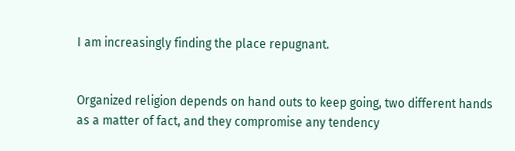I am increasingly finding the place repugnant.


Organized religion depends on hand outs to keep going, two different hands as a matter of fact, and they compromise any tendency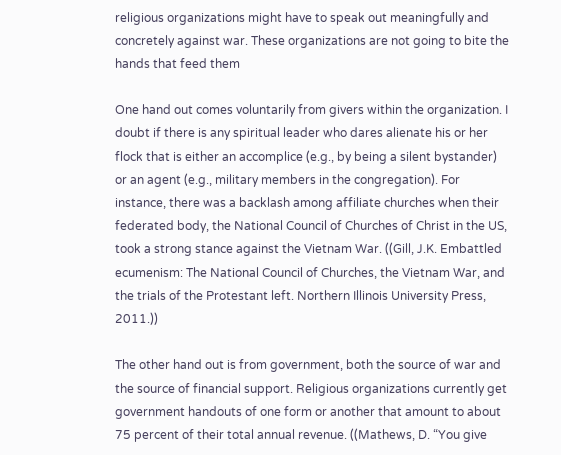religious organizations might have to speak out meaningfully and concretely against war. These organizations are not going to bite the hands that feed them

One hand out comes voluntarily from givers within the organization. I doubt if there is any spiritual leader who dares alienate his or her flock that is either an accomplice (e.g., by being a silent bystander) or an agent (e.g., military members in the congregation). For instance, there was a backlash among affiliate churches when their federated body, the National Council of Churches of Christ in the US, took a strong stance against the Vietnam War. ((Gill, J.K. Embattled ecumenism: The National Council of Churches, the Vietnam War, and the trials of the Protestant left. Northern Illinois University Press, 2011.))

The other hand out is from government, both the source of war and the source of financial support. Religious organizations currently get government handouts of one form or another that amount to about 75 percent of their total annual revenue. ((Mathews, D. “You give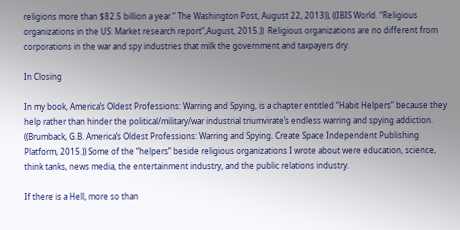religions more than $82.5 billion a year.” The Washington Post, August 22, 2013)), ((IBIS World. “Religious organizations in the US: Market research report”,August, 2015.))  Religious organizations are no different from corporations in the war and spy industries that milk the government and taxpayers dry.

In Closing

In my book, America’s Oldest Professions: Warring and Spying, is a chapter entitled “Habit Helpers” because they help rather than hinder the political/military/war industrial triumvirate’s endless warring and spying addiction. ((Brumback, G.B. America’s Oldest Professions: Warring and Spying. Create Space Independent Publishing Platform, 2015.)) Some of the “helpers” beside religious organizations I wrote about were education, science, think tanks, news media, the entertainment industry, and the public relations industry.

If there is a Hell, more so than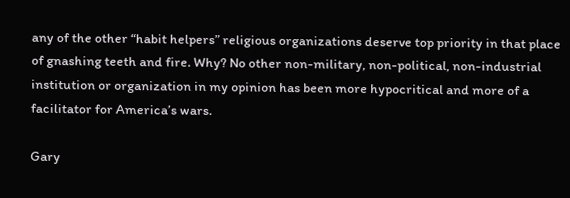any of the other “habit helpers” religious organizations deserve top priority in that place of gnashing teeth and fire. Why? No other non-military, non-political, non-industrial institution or organization in my opinion has been more hypocritical and more of a facilitator for America’s wars.

Gary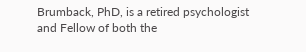Brumback, PhD, is a retired psychologist and Fellow of both the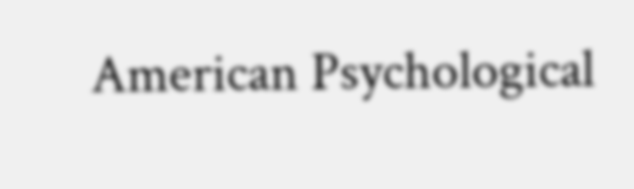American Psychological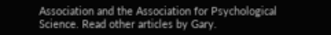Association and the Association for Psychological Science. Read other articles by Gary.